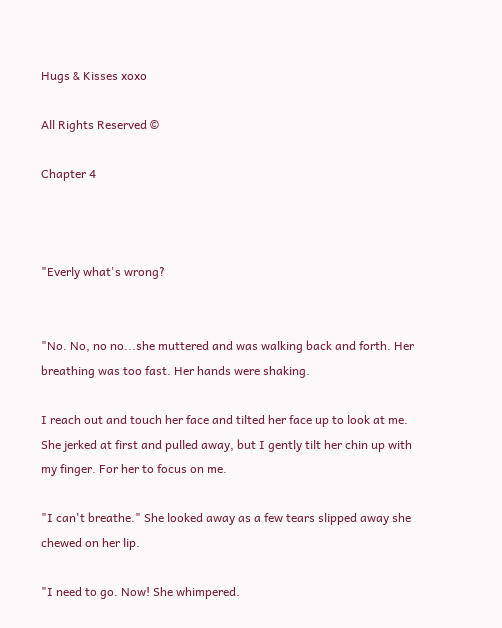Hugs & Kisses xoxo

All Rights Reserved ©

Chapter 4



"Everly what's wrong?


"No. No, no no...she muttered and was walking back and forth. Her breathing was too fast. Her hands were shaking.

I reach out and touch her face and tilted her face up to look at me. She jerked at first and pulled away, but I gently tilt her chin up with my finger. For her to focus on me.

"I can't breathe." She looked away as a few tears slipped away she chewed on her lip.

"I need to go. Now! She whimpered.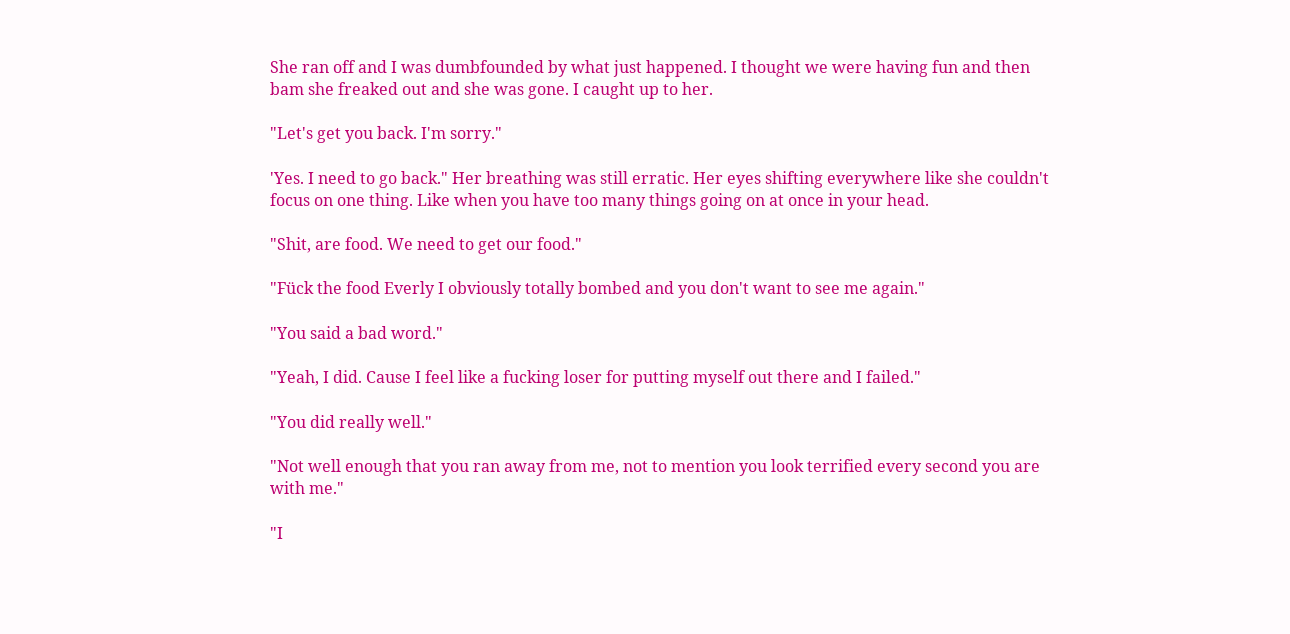She ran off and I was dumbfounded by what just happened. I thought we were having fun and then bam she freaked out and she was gone. I caught up to her.

"Let's get you back. I'm sorry."

'Yes. I need to go back." Her breathing was still erratic. Her eyes shifting everywhere like she couldn't focus on one thing. Like when you have too many things going on at once in your head.

"Shit, are food. We need to get our food."

"Fück the food Everly I obviously totally bombed and you don't want to see me again."

"You said a bad word."

"Yeah, I did. Cause I feel like a fucking loser for putting myself out there and I failed."

"You did really well."

"Not well enough that you ran away from me, not to mention you look terrified every second you are with me."

"I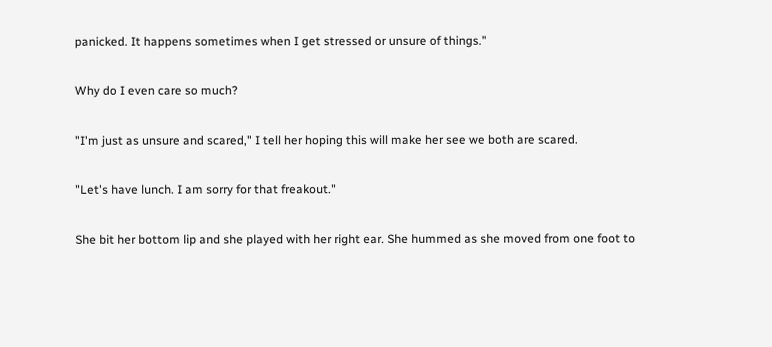panicked. It happens sometimes when I get stressed or unsure of things."

Why do I even care so much?

"I'm just as unsure and scared," I tell her hoping this will make her see we both are scared.

"Let's have lunch. I am sorry for that freakout."

She bit her bottom lip and she played with her right ear. She hummed as she moved from one foot to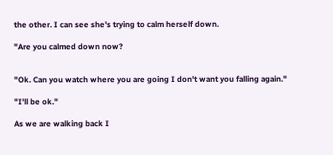the other. I can see she's trying to calm herself down.

"Are you calmed down now?


"Ok. Can you watch where you are going I don't want you falling again."

"I'll be ok."

As we are walking back I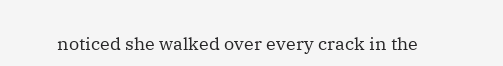noticed she walked over every crack in the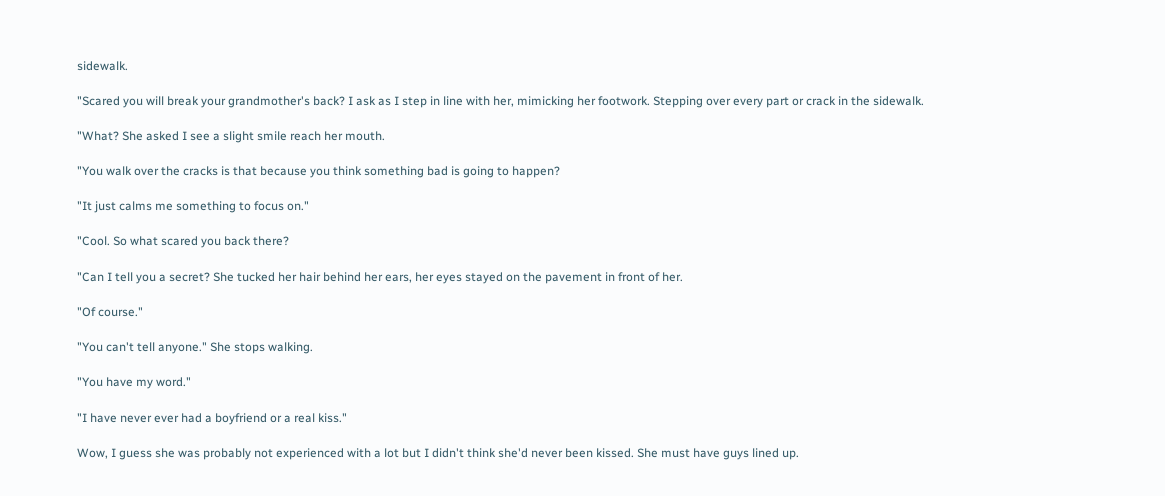sidewalk.

"Scared you will break your grandmother's back? I ask as I step in line with her, mimicking her footwork. Stepping over every part or crack in the sidewalk.

"What? She asked I see a slight smile reach her mouth.

"You walk over the cracks is that because you think something bad is going to happen?

"It just calms me something to focus on."

"Cool. So what scared you back there?

"Can I tell you a secret? She tucked her hair behind her ears, her eyes stayed on the pavement in front of her.

"Of course."

"You can't tell anyone." She stops walking.

"You have my word."

"I have never ever had a boyfriend or a real kiss."

Wow, I guess she was probably not experienced with a lot but I didn't think she'd never been kissed. She must have guys lined up.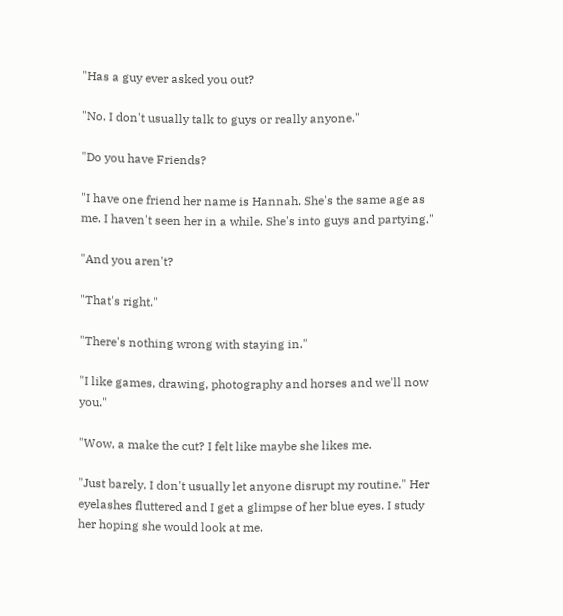"Has a guy ever asked you out?

"No. I don't usually talk to guys or really anyone."

"Do you have Friends?

"I have one friend her name is Hannah. She's the same age as me. I haven't seen her in a while. She's into guys and partying."

"And you aren't?

"That's right."

"There's nothing wrong with staying in."

"I like games, drawing, photography and horses and we'll now you."

"Wow, a make the cut? I felt like maybe she likes me.

"Just barely. I don't usually let anyone disrupt my routine." Her eyelashes fluttered and I get a glimpse of her blue eyes. I study her hoping she would look at me.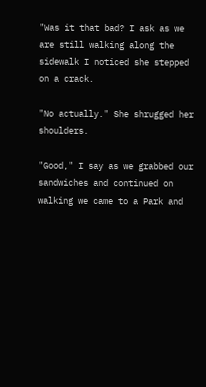"Was it that bad? I ask as we are still walking along the sidewalk I noticed she stepped on a crack.

"No actually." She shrugged her shoulders.

"Good," I say as we grabbed our sandwiches and continued on walking we came to a Park and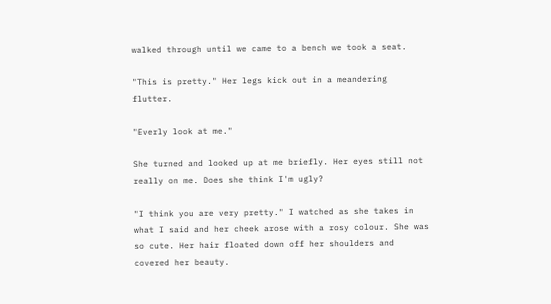walked through until we came to a bench we took a seat.

"This is pretty." Her legs kick out in a meandering flutter.

"Everly look at me."

She turned and looked up at me briefly. Her eyes still not really on me. Does she think I'm ugly?

"I think you are very pretty." I watched as she takes in what I said and her cheek arose with a rosy colour. She was so cute. Her hair floated down off her shoulders and covered her beauty.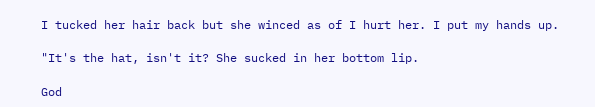I tucked her hair back but she winced as of I hurt her. I put my hands up.

"It's the hat, isn't it? She sucked in her bottom lip.

God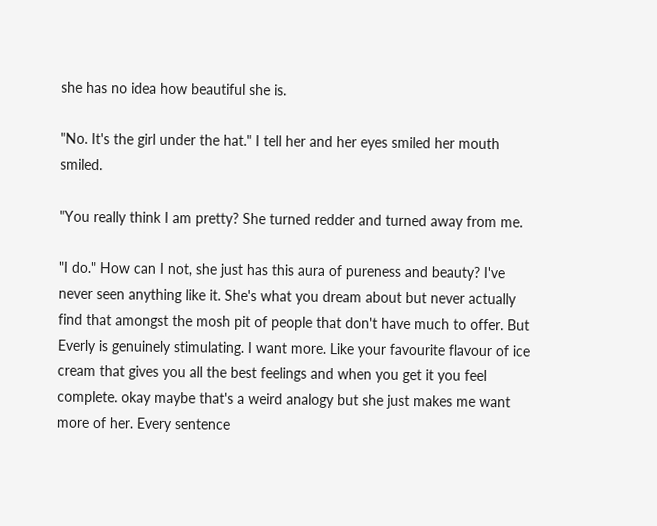she has no idea how beautiful she is.

"No. It's the girl under the hat." I tell her and her eyes smiled her mouth smiled.

"You really think I am pretty? She turned redder and turned away from me.

"I do." How can I not, she just has this aura of pureness and beauty? I've never seen anything like it. She's what you dream about but never actually find that amongst the mosh pit of people that don't have much to offer. But Everly is genuinely stimulating. I want more. Like your favourite flavour of ice cream that gives you all the best feelings and when you get it you feel complete. okay maybe that's a weird analogy but she just makes me want more of her. Every sentence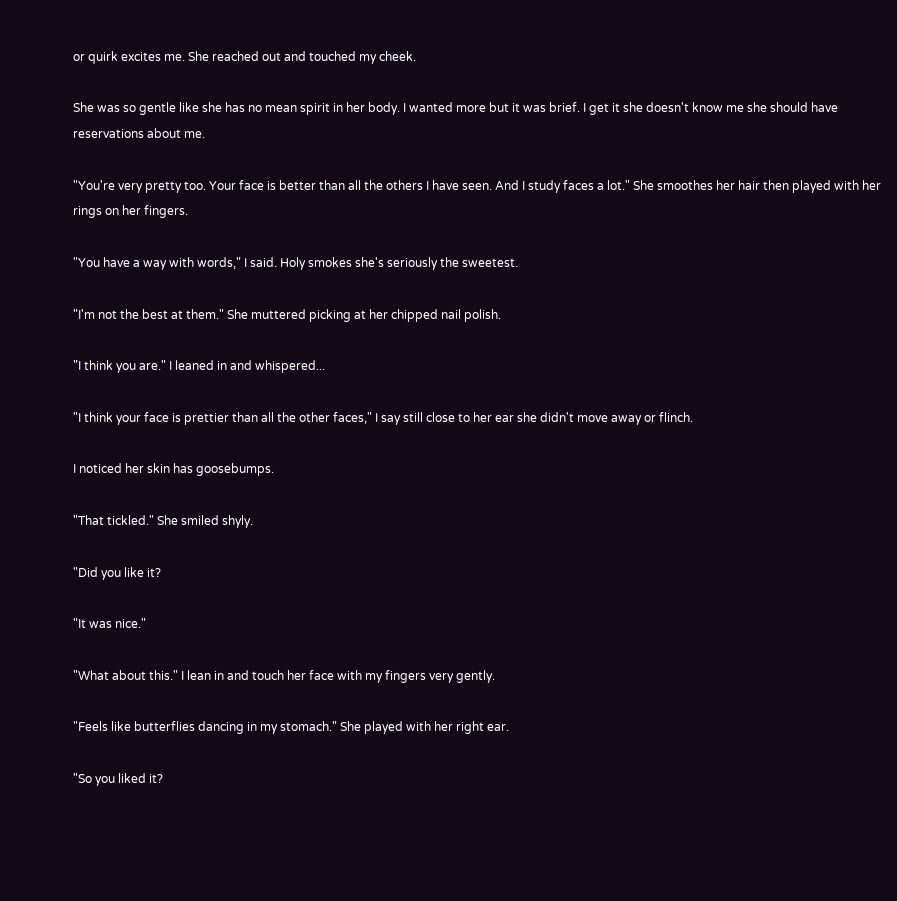or quirk excites me. She reached out and touched my cheek.

She was so gentle like she has no mean spirit in her body. I wanted more but it was brief. I get it she doesn't know me she should have reservations about me.

"You're very pretty too. Your face is better than all the others I have seen. And I study faces a lot." She smoothes her hair then played with her rings on her fingers.

"You have a way with words," I said. Holy smokes she's seriously the sweetest.

"I'm not the best at them." She muttered picking at her chipped nail polish.

"I think you are." I leaned in and whispered...

"I think your face is prettier than all the other faces," I say still close to her ear she didn't move away or flinch.

I noticed her skin has goosebumps.

"That tickled." She smiled shyly.

"Did you like it?

"It was nice."

"What about this." I lean in and touch her face with my fingers very gently.

"Feels like butterflies dancing in my stomach." She played with her right ear.

"So you liked it?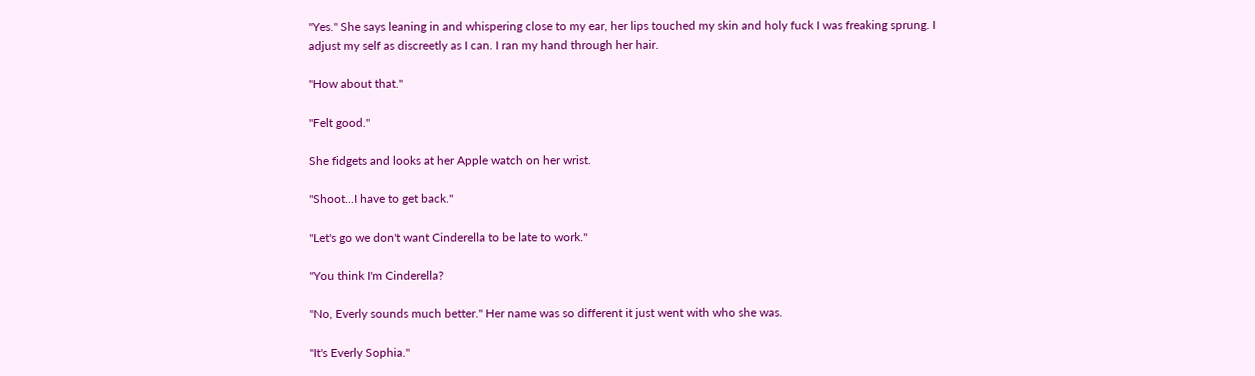"Yes." She says leaning in and whispering close to my ear, her lips touched my skin and holy fuck I was freaking sprung. I adjust my self as discreetly as I can. I ran my hand through her hair.

"How about that."

"Felt good."

She fidgets and looks at her Apple watch on her wrist.

"Shoot...I have to get back."

"Let's go we don't want Cinderella to be late to work."

"You think I'm Cinderella?

"No, Everly sounds much better." Her name was so different it just went with who she was.

"It's Everly Sophia."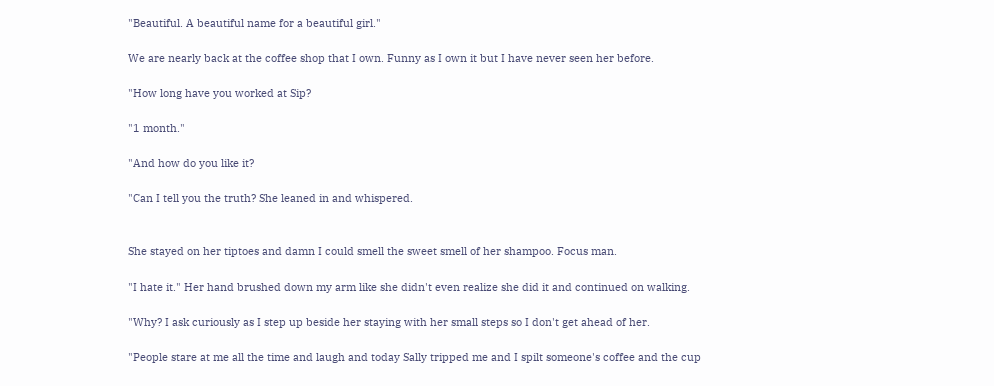"Beautiful. A beautiful name for a beautiful girl."

We are nearly back at the coffee shop that I own. Funny as I own it but I have never seen her before.

"How long have you worked at Sip?

"1 month."

"And how do you like it?

"Can I tell you the truth? She leaned in and whispered.


She stayed on her tiptoes and damn I could smell the sweet smell of her shampoo. Focus man.

"I hate it." Her hand brushed down my arm like she didn't even realize she did it and continued on walking.

"Why? I ask curiously as I step up beside her staying with her small steps so I don't get ahead of her.

"People stare at me all the time and laugh and today Sally tripped me and I spilt someone's coffee and the cup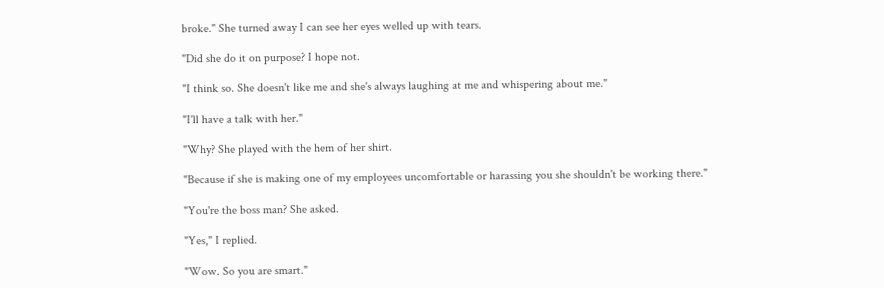broke." She turned away I can see her eyes welled up with tears.

"Did she do it on purpose? I hope not.

"I think so. She doesn't like me and she's always laughing at me and whispering about me."

"I'll have a talk with her."

"Why? She played with the hem of her shirt.

"Because if she is making one of my employees uncomfortable or harassing you she shouldn't be working there."

"You're the boss man? She asked.

"Yes," I replied.

"Wow. So you are smart."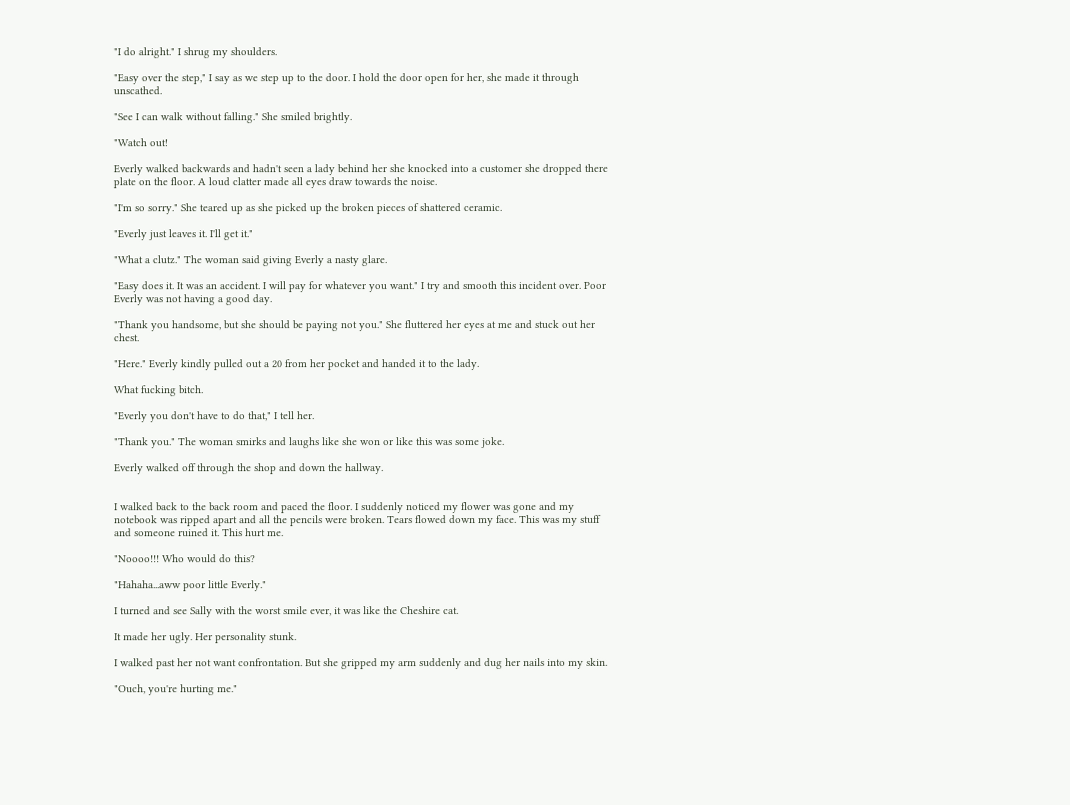"I do alright." I shrug my shoulders.

"Easy over the step," I say as we step up to the door. I hold the door open for her, she made it through unscathed.

"See I can walk without falling." She smiled brightly.

"Watch out!

Everly walked backwards and hadn't seen a lady behind her she knocked into a customer she dropped there plate on the floor. A loud clatter made all eyes draw towards the noise.

"I'm so sorry." She teared up as she picked up the broken pieces of shattered ceramic.

"Everly just leaves it. I'll get it."

"What a clutz." The woman said giving Everly a nasty glare.

"Easy does it. It was an accident. I will pay for whatever you want." I try and smooth this incident over. Poor Everly was not having a good day.

"Thank you handsome, but she should be paying not you." She fluttered her eyes at me and stuck out her chest.

"Here." Everly kindly pulled out a 20 from her pocket and handed it to the lady.

What fucking bitch.

"Everly you don't have to do that," I tell her.

"Thank you." The woman smirks and laughs like she won or like this was some joke.

Everly walked off through the shop and down the hallway.


I walked back to the back room and paced the floor. I suddenly noticed my flower was gone and my notebook was ripped apart and all the pencils were broken. Tears flowed down my face. This was my stuff and someone ruined it. This hurt me.

"Noooo!!! Who would do this?

"Hahaha...aww poor little Everly."

I turned and see Sally with the worst smile ever, it was like the Cheshire cat.

It made her ugly. Her personality stunk.

I walked past her not want confrontation. But she gripped my arm suddenly and dug her nails into my skin.

"Ouch, you're hurting me."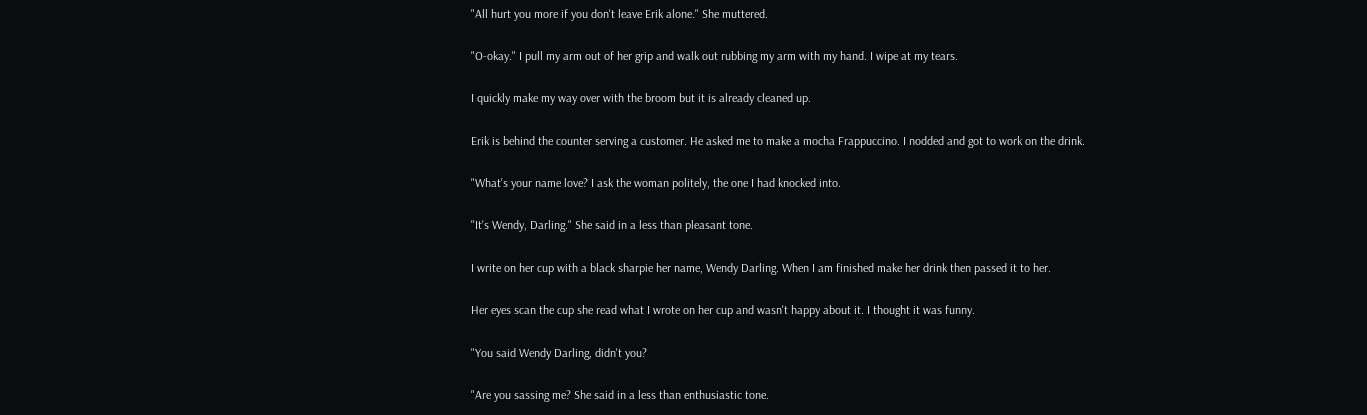"All hurt you more if you don't leave Erik alone." She muttered.

"O-okay." I pull my arm out of her grip and walk out rubbing my arm with my hand. I wipe at my tears.

I quickly make my way over with the broom but it is already cleaned up.

Erik is behind the counter serving a customer. He asked me to make a mocha Frappuccino. I nodded and got to work on the drink.

"What's your name love? I ask the woman politely, the one I had knocked into.

"It's Wendy, Darling." She said in a less than pleasant tone.

I write on her cup with a black sharpie her name, Wendy Darling. When I am finished make her drink then passed it to her.

Her eyes scan the cup she read what I wrote on her cup and wasn't happy about it. I thought it was funny.

"You said Wendy Darling, didn't you?

"Are you sassing me? She said in a less than enthusiastic tone.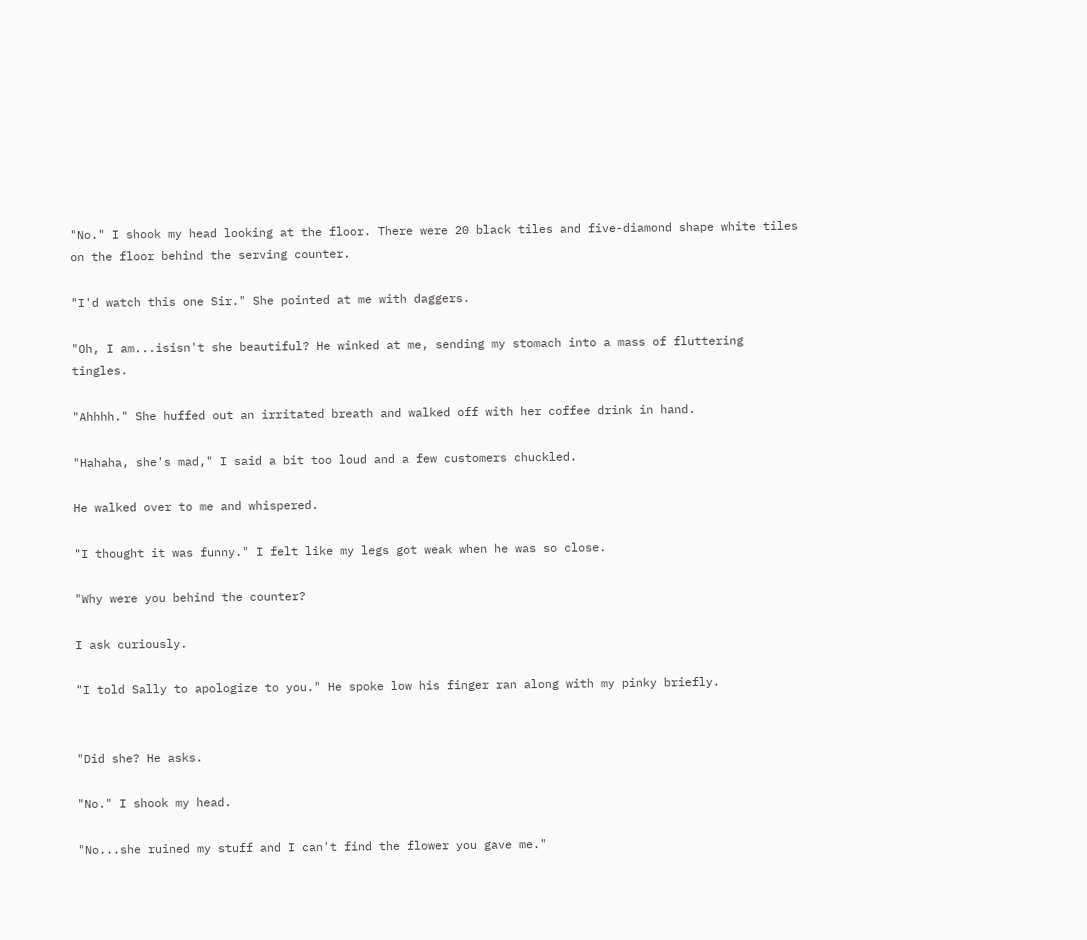"No." I shook my head looking at the floor. There were 20 black tiles and five-diamond shape white tiles on the floor behind the serving counter.

"I'd watch this one Sir." She pointed at me with daggers.

"Oh, I am...isisn't she beautiful? He winked at me, sending my stomach into a mass of fluttering tingles.

"Ahhhh." She huffed out an irritated breath and walked off with her coffee drink in hand.

"Hahaha, she's mad," I said a bit too loud and a few customers chuckled.

He walked over to me and whispered.

"I thought it was funny." I felt like my legs got weak when he was so close.

"Why were you behind the counter?

I ask curiously.

"I told Sally to apologize to you." He spoke low his finger ran along with my pinky briefly.


"Did she? He asks.

"No." I shook my head.

"No...she ruined my stuff and I can't find the flower you gave me."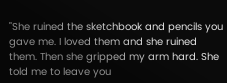"She ruined the sketchbook and pencils you gave me. I loved them and she ruined them. Then she gripped my arm hard. She told me to leave you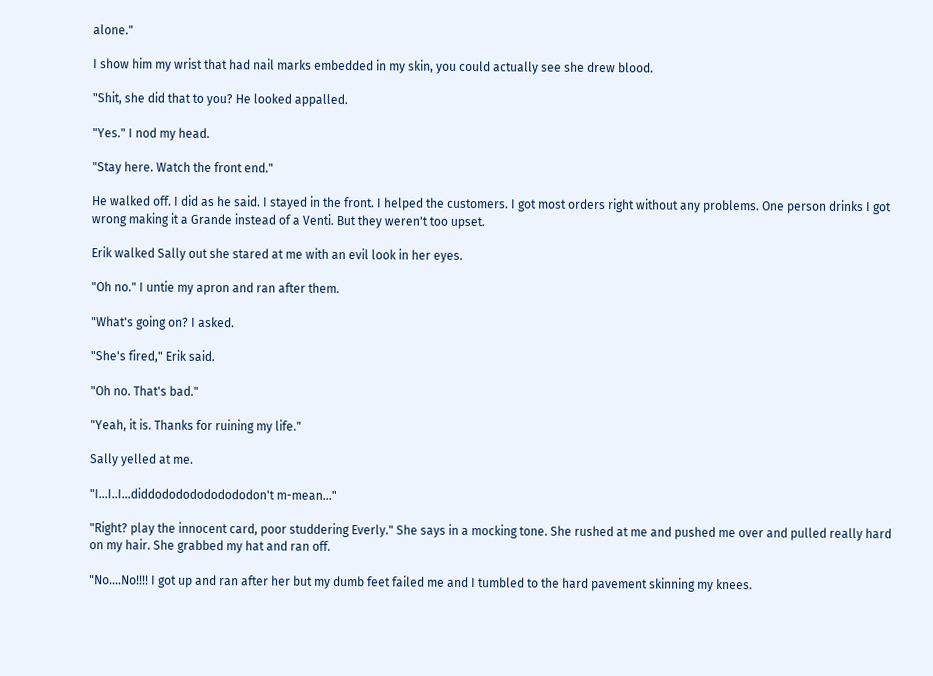alone."

I show him my wrist that had nail marks embedded in my skin, you could actually see she drew blood.

"Shit, she did that to you? He looked appalled.

"Yes." I nod my head.

"Stay here. Watch the front end."

He walked off. I did as he said. I stayed in the front. I helped the customers. I got most orders right without any problems. One person drinks I got wrong making it a Grande instead of a Venti. But they weren't too upset.

Erik walked Sally out she stared at me with an evil look in her eyes.

"Oh no." I untie my apron and ran after them.

"What's going on? I asked.

"She's fired," Erik said.

"Oh no. That's bad."

"Yeah, it is. Thanks for ruining my life."

Sally yelled at me.

"I...I..I...diddodododododododon't m-mean..."

"Right? play the innocent card, poor studdering Everly." She says in a mocking tone. She rushed at me and pushed me over and pulled really hard on my hair. She grabbed my hat and ran off.

"No....No!!!! I got up and ran after her but my dumb feet failed me and I tumbled to the hard pavement skinning my knees.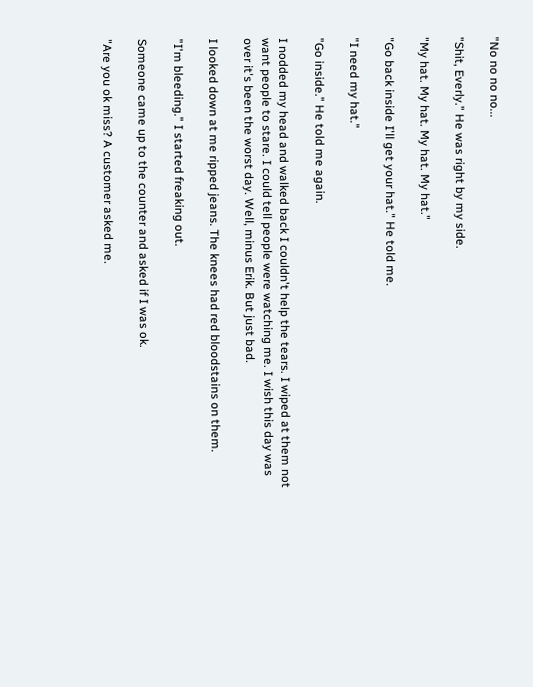"No no no no...

"Shit, Everly." He was right by my side.

"My hat. My hat. My hat. My hat."

"Go back inside I'll get your hat." He told me.

"I need my hat."

"Go inside." He told me again.

I nodded my head and walked back I couldn't help the tears. I wiped at them not want people to stare. I could tell people were watching me. I wish this day was over it's been the worst day. Well, minus Erik. But just bad.

I looked down at me ripped jeans. The knees had red bloodstains on them.

"I'm bleeding." I started freaking out.

Someone came up to the counter and asked if I was ok.

"Are you ok miss? A customer asked me.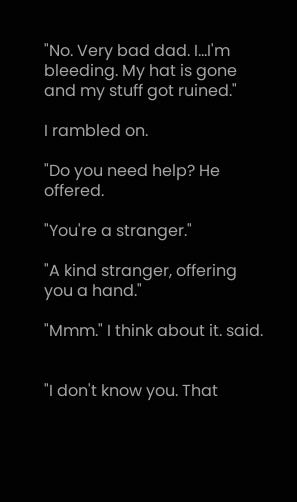"No. Very bad dad. I...I'm bleeding. My hat is gone and my stuff got ruined."

I rambled on.

"Do you need help? He offered.

"You're a stranger."

"A kind stranger, offering you a hand."

"Mmm." I think about it. said.


"I don't know you. That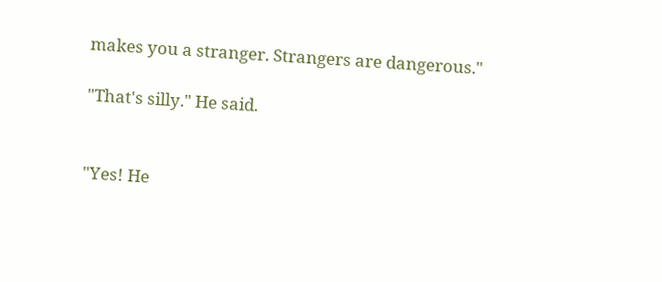makes you a stranger. Strangers are dangerous."

"That's silly." He said.


"Yes! He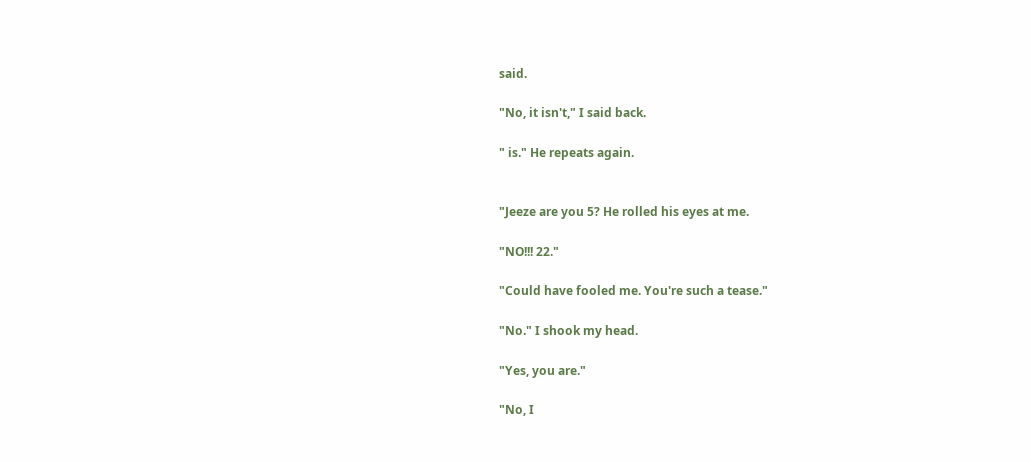said.

"No, it isn't," I said back.

" is." He repeats again.


"Jeeze are you 5? He rolled his eyes at me.

"NO!!! 22."

"Could have fooled me. You're such a tease."

"No." I shook my head.

"Yes, you are."

"No, I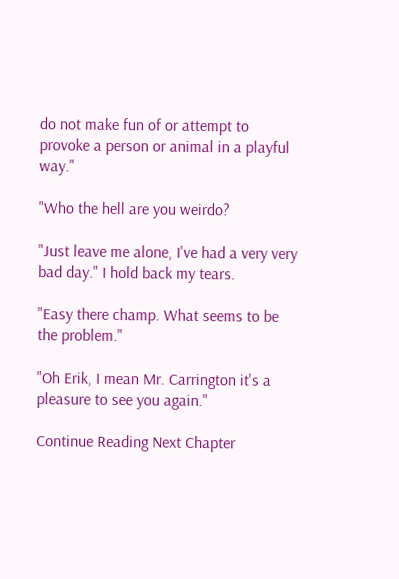do not make fun of or attempt to provoke a person or animal in a playful way."

"Who the hell are you weirdo?

"Just leave me alone, I've had a very very bad day." I hold back my tears.

"Easy there champ. What seems to be the problem."

"Oh Erik, I mean Mr. Carrington it's a pleasure to see you again."

Continue Reading Next Chapter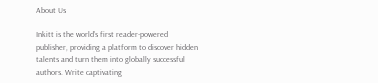About Us

Inkitt is the world’s first reader-powered publisher, providing a platform to discover hidden talents and turn them into globally successful authors. Write captivating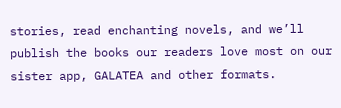stories, read enchanting novels, and we’ll publish the books our readers love most on our sister app, GALATEA and other formats.